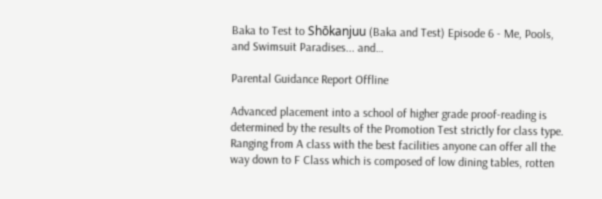Baka to Test to Shōkanjuu (Baka and Test) Episode 6 - Me, Pools, and Swimsuit Paradises... and…

Parental Guidance Report Offline

Advanced placement into a school of higher grade proof-reading is determined by the results of the Promotion Test strictly for class type. Ranging from A class with the best facilities anyone can offer all the way down to F Class which is composed of low dining tables, rotten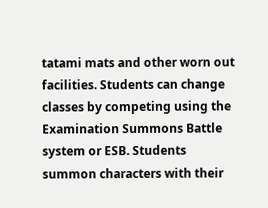tatami mats and other worn out facilities. Students can change classes by competing using the Examination Summons Battle system or ESB. Students summon characters with their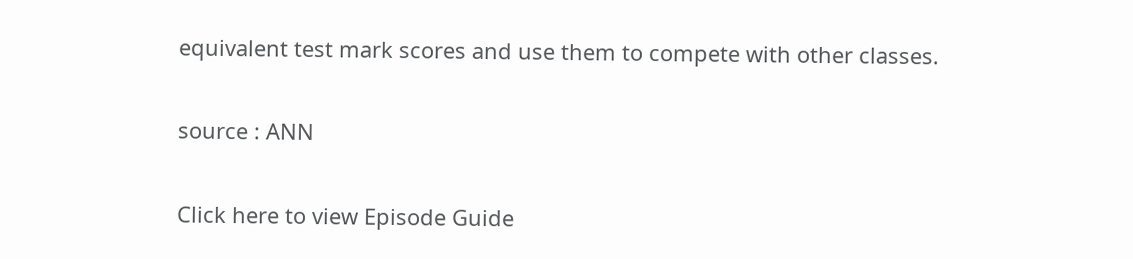equivalent test mark scores and use them to compete with other classes.

source : ANN

Click here to view Episode Guide